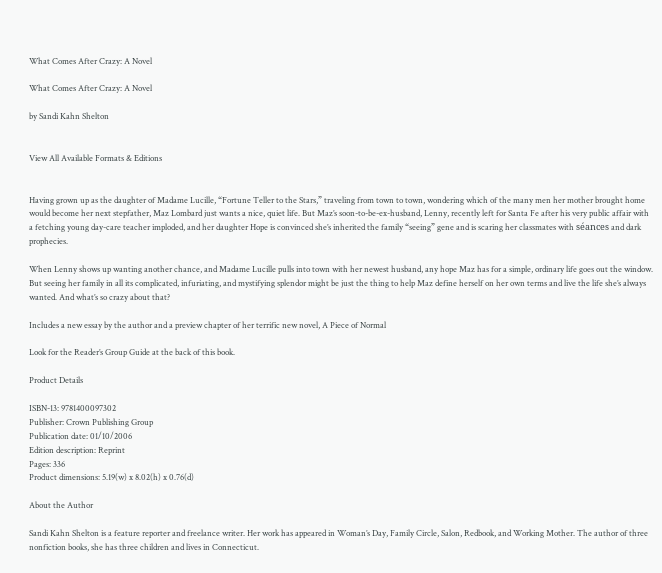What Comes After Crazy: A Novel

What Comes After Crazy: A Novel

by Sandi Kahn Shelton


View All Available Formats & Editions


Having grown up as the daughter of Madame Lucille, “Fortune Teller to the Stars,” traveling from town to town, wondering which of the many men her mother brought home would become her next stepfather, Maz Lombard just wants a nice, quiet life. But Maz’s soon-to-be-ex-husband, Lenny, recently left for Santa Fe after his very public affair with a fetching young day-care teacher imploded, and her daughter Hope is convinced she’s inherited the family “seeing” gene and is scaring her classmates with séances and dark prophecies.

When Lenny shows up wanting another chance, and Madame Lucille pulls into town with her newest husband, any hope Maz has for a simple, ordinary life goes out the window. But seeing her family in all its complicated, infuriating, and mystifying splendor might be just the thing to help Maz define herself on her own terms and live the life she’s always wanted. And what’s so crazy about that?

Includes a new essay by the author and a preview chapter of her terrific new novel, A Piece of Normal

Look for the Reader’s Group Guide at the back of this book.

Product Details

ISBN-13: 9781400097302
Publisher: Crown Publishing Group
Publication date: 01/10/2006
Edition description: Reprint
Pages: 336
Product dimensions: 5.19(w) x 8.02(h) x 0.76(d)

About the Author

Sandi Kahn Shelton is a feature reporter and freelance writer. Her work has appeared in Woman’s Day, Family Circle, Salon, Redbook, and Working Mother. The author of three nonfiction books, she has three children and lives in Connecticut.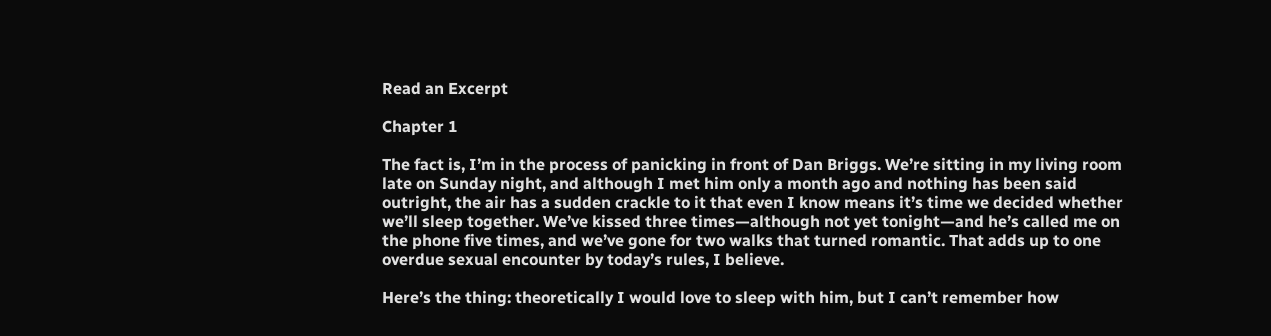Read an Excerpt

Chapter 1

The fact is, I’m in the process of panicking in front of Dan Briggs. We’re sitting in my living room late on Sunday night, and although I met him only a month ago and nothing has been said outright, the air has a sudden crackle to it that even I know means it’s time we decided whether we’ll sleep together. We’ve kissed three times—although not yet tonight—and he’s called me on the phone five times, and we’ve gone for two walks that turned romantic. That adds up to one overdue sexual encounter by today’s rules, I believe.

Here’s the thing: theoretically I would love to sleep with him, but I can’t remember how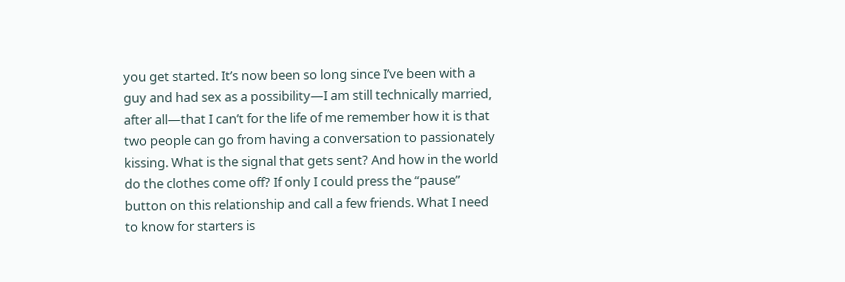you get started. It’s now been so long since I’ve been with a guy and had sex as a possibility—I am still technically married, after all—that I can’t for the life of me remember how it is that two people can go from having a conversation to passionately kissing. What is the signal that gets sent? And how in the world do the clothes come off? If only I could press the “pause” button on this relationship and call a few friends. What I need to know for starters is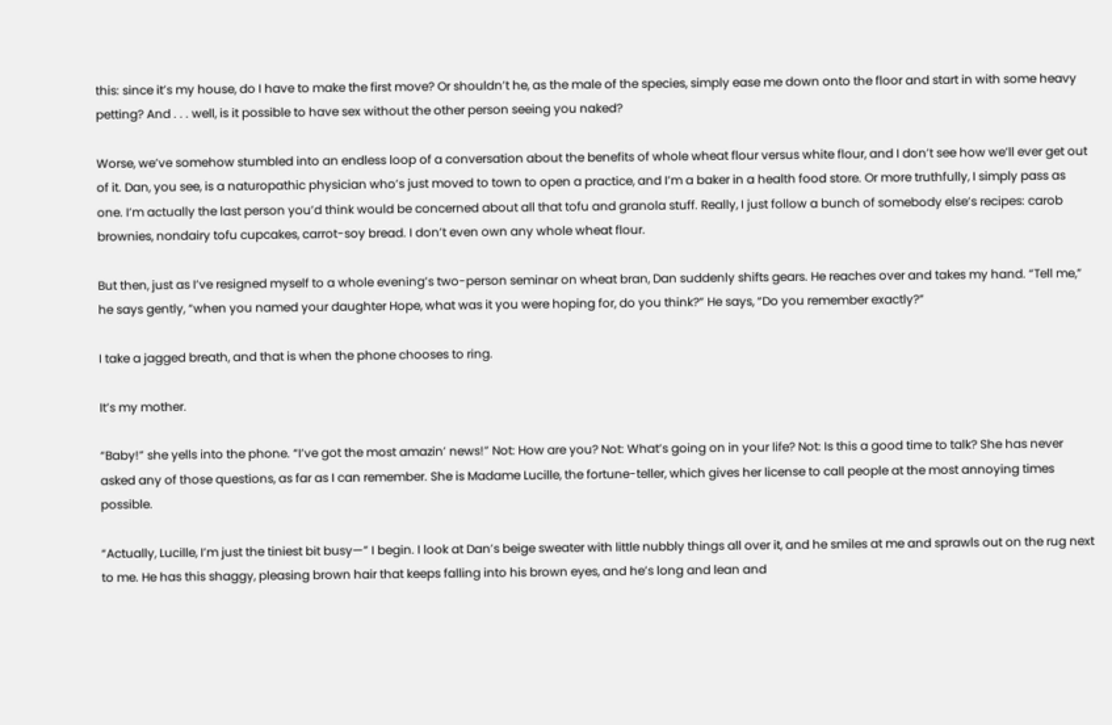this: since it’s my house, do I have to make the first move? Or shouldn’t he, as the male of the species, simply ease me down onto the floor and start in with some heavy petting? And . . . well, is it possible to have sex without the other person seeing you naked?

Worse, we’ve somehow stumbled into an endless loop of a conversation about the benefits of whole wheat flour versus white flour, and I don’t see how we’ll ever get out of it. Dan, you see, is a naturopathic physician who’s just moved to town to open a practice, and I’m a baker in a health food store. Or more truthfully, I simply pass as one. I’m actually the last person you’d think would be concerned about all that tofu and granola stuff. Really, I just follow a bunch of somebody else’s recipes: carob brownies, nondairy tofu cupcakes, carrot-soy bread. I don’t even own any whole wheat flour.

But then, just as I’ve resigned myself to a whole evening’s two-person seminar on wheat bran, Dan suddenly shifts gears. He reaches over and takes my hand. “Tell me,” he says gently, “when you named your daughter Hope, what was it you were hoping for, do you think?” He says, “Do you remember exactly?”

I take a jagged breath, and that is when the phone chooses to ring.

It’s my mother.

“Baby!” she yells into the phone. “I’ve got the most amazin’ news!” Not: How are you? Not: What’s going on in your life? Not: Is this a good time to talk? She has never asked any of those questions, as far as I can remember. She is Madame Lucille, the fortune-teller, which gives her license to call people at the most annoying times possible.

“Actually, Lucille, I’m just the tiniest bit busy—” I begin. I look at Dan’s beige sweater with little nubbly things all over it, and he smiles at me and sprawls out on the rug next to me. He has this shaggy, pleasing brown hair that keeps falling into his brown eyes, and he’s long and lean and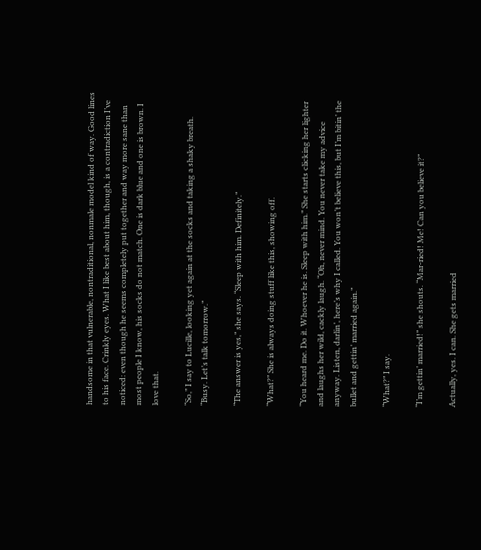handsome in that vulnerable, nontraditional, nonmale model kind of way. Good lines to his face. Crinkly eyes. What I like best about him, though, is a contradiction I’ve noticed: even though he seems completely put together and way more sane than most people I know, his socks do not match. One is dark blue and one is brown. I love that.

“So,” I say to Lucille, looking yet again at the socks and taking a shaky breath. “Busy. Let’s talk tomorrow.”

“The answer is yes,” she says. “Sleep with him. Definitely.”

“What?” She is always doing stuff like this, showing off.

“You heard me. Do it. Whoever he is. Sleep with him.” She starts clicking her lighter and laughs her wild, cackly laugh. “Oh, never mind. You never take my advice anyway. Listen, darlin’, here’s why I called. You won’t believe this, but I’m bitin’ the bullet and gettin’ married again.”

“What?” I say.

“I’m gettin’ married!” she shouts. “Mar-ried! Me! Can you believe it?”

Actually, yes. I can. She gets married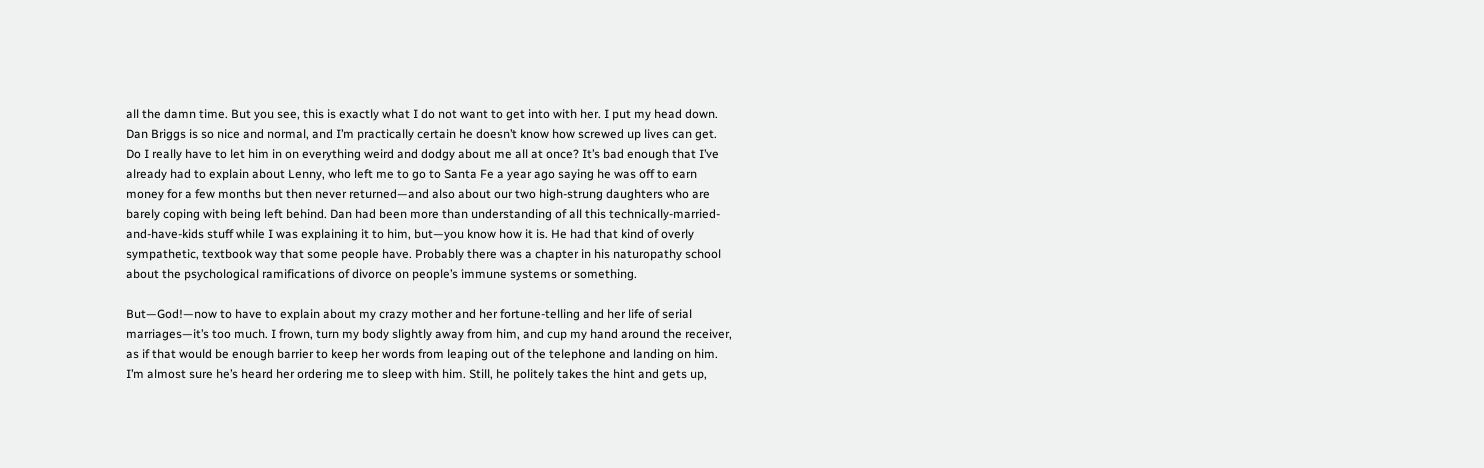all the damn time. But you see, this is exactly what I do not want to get into with her. I put my head down. Dan Briggs is so nice and normal, and I’m practically certain he doesn’t know how screwed up lives can get. Do I really have to let him in on everything weird and dodgy about me all at once? It’s bad enough that I’ve already had to explain about Lenny, who left me to go to Santa Fe a year ago saying he was off to earn money for a few months but then never returned—and also about our two high-strung daughters who are barely coping with being left behind. Dan had been more than understanding of all this technically-married-and-have-kids stuff while I was explaining it to him, but—you know how it is. He had that kind of overly sympathetic, textbook way that some people have. Probably there was a chapter in his naturopathy school about the psychological ramifications of divorce on people’s immune systems or something.

But—God!—now to have to explain about my crazy mother and her fortune-telling and her life of serial marriages—it’s too much. I frown, turn my body slightly away from him, and cup my hand around the receiver, as if that would be enough barrier to keep her words from leaping out of the telephone and landing on him. I’m almost sure he’s heard her ordering me to sleep with him. Still, he politely takes the hint and gets up,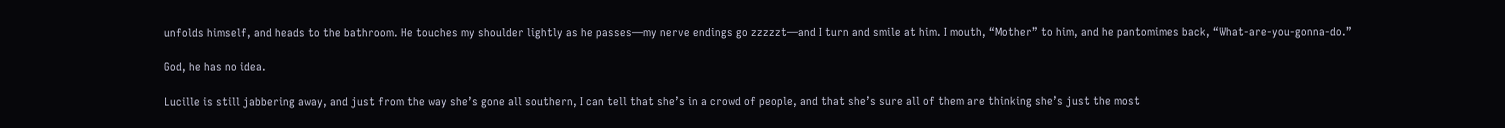unfolds himself, and heads to the bathroom. He touches my shoulder lightly as he passes—my nerve endings go zzzzzt—and I turn and smile at him. I mouth, “Mother” to him, and he pantomimes back, “What-are-you-gonna-do.”

God, he has no idea.

Lucille is still jabbering away, and just from the way she’s gone all southern, I can tell that she’s in a crowd of people, and that she’s sure all of them are thinking she’s just the most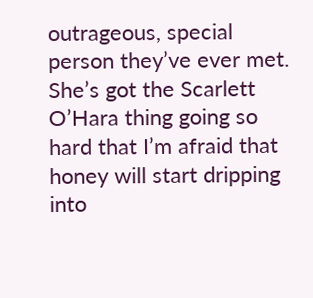outrageous, special person they’ve ever met. She’s got the Scarlett O’Hara thing going so hard that I’m afraid that honey will start dripping into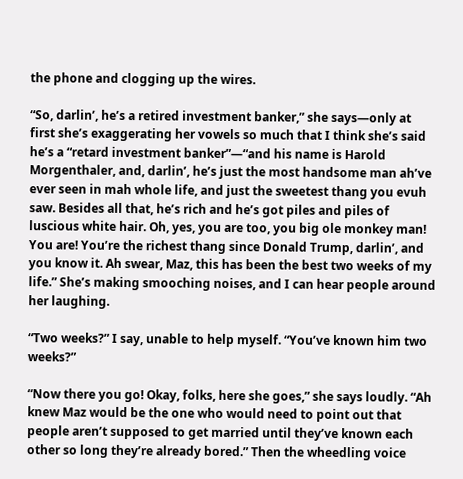the phone and clogging up the wires.

“So, darlin’, he’s a retired investment banker,” she says—only at first she’s exaggerating her vowels so much that I think she’s said he’s a “retard investment banker”—“and his name is Harold Morgenthaler, and, darlin’, he’s just the most handsome man ah’ve ever seen in mah whole life, and just the sweetest thang you evuh saw. Besides all that, he’s rich and he’s got piles and piles of luscious white hair. Oh, yes, you are too, you big ole monkey man! You are! You’re the richest thang since Donald Trump, darlin’, and you know it. Ah swear, Maz, this has been the best two weeks of my life.” She’s making smooching noises, and I can hear people around her laughing.

“Two weeks?” I say, unable to help myself. “You’ve known him two weeks?”

“Now there you go! Okay, folks, here she goes,” she says loudly. “Ah knew Maz would be the one who would need to point out that people aren’t supposed to get married until they’ve known each other so long they’re already bored.” Then the wheedling voice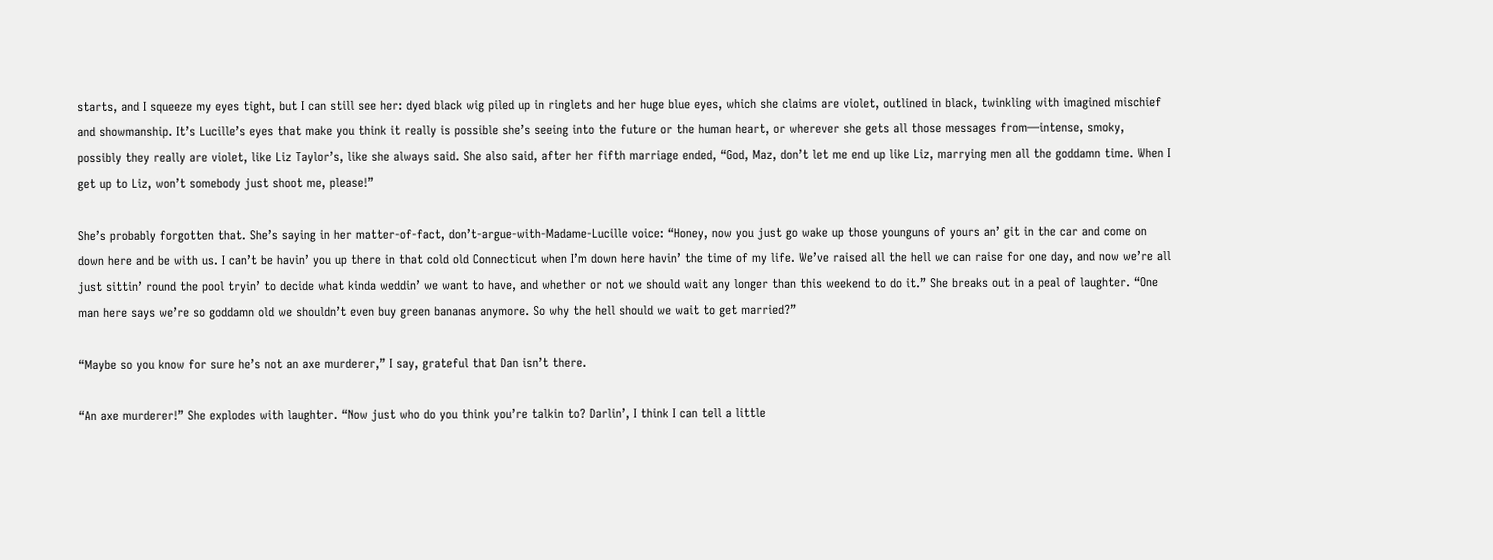starts, and I squeeze my eyes tight, but I can still see her: dyed black wig piled up in ringlets and her huge blue eyes, which she claims are violet, outlined in black, twinkling with imagined mischief and showmanship. It’s Lucille’s eyes that make you think it really is possible she’s seeing into the future or the human heart, or wherever she gets all those messages from—intense, smoky, possibly they really are violet, like Liz Taylor’s, like she always said. She also said, after her fifth marriage ended, “God, Maz, don’t let me end up like Liz, marrying men all the goddamn time. When I get up to Liz, won’t somebody just shoot me, please!”

She’s probably forgotten that. She’s saying in her matter-of-fact, don’t-argue-with-Madame-Lucille voice: “Honey, now you just go wake up those younguns of yours an’ git in the car and come on down here and be with us. I can’t be havin’ you up there in that cold old Connecticut when I’m down here havin’ the time of my life. We’ve raised all the hell we can raise for one day, and now we’re all just sittin’ round the pool tryin’ to decide what kinda weddin’ we want to have, and whether or not we should wait any longer than this weekend to do it.” She breaks out in a peal of laughter. “One man here says we’re so goddamn old we shouldn’t even buy green bananas anymore. So why the hell should we wait to get married?”

“Maybe so you know for sure he’s not an axe murderer,” I say, grateful that Dan isn’t there.

“An axe murderer!” She explodes with laughter. “Now just who do you think you’re talkin to? Darlin’, I think I can tell a little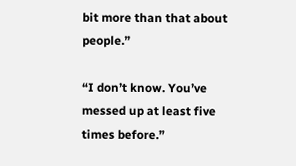bit more than that about people.”

“I don’t know. You’ve messed up at least five times before.”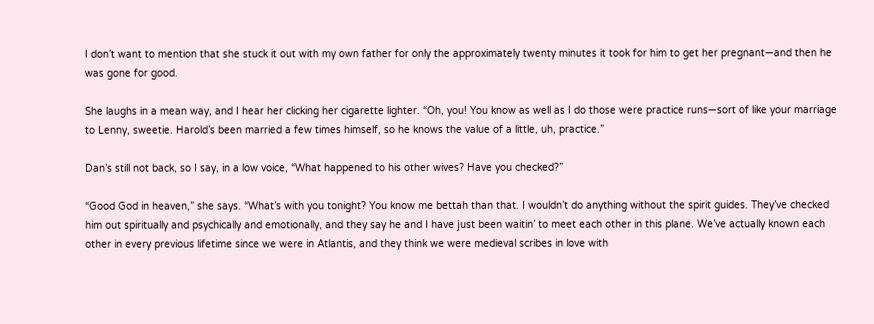I don’t want to mention that she stuck it out with my own father for only the approximately twenty minutes it took for him to get her pregnant—and then he was gone for good.

She laughs in a mean way, and I hear her clicking her cigarette lighter. “Oh, you! You know as well as I do those were practice runs—sort of like your marriage to Lenny, sweetie. Harold’s been married a few times himself, so he knows the value of a little, uh, practice.”

Dan’s still not back, so I say, in a low voice, “What happened to his other wives? Have you checked?”

“Good God in heaven,” she says. “What’s with you tonight? You know me bettah than that. I wouldn’t do anything without the spirit guides. They’ve checked him out spiritually and psychically and emotionally, and they say he and I have just been waitin’ to meet each other in this plane. We’ve actually known each other in every previous lifetime since we were in Atlantis, and they think we were medieval scribes in love with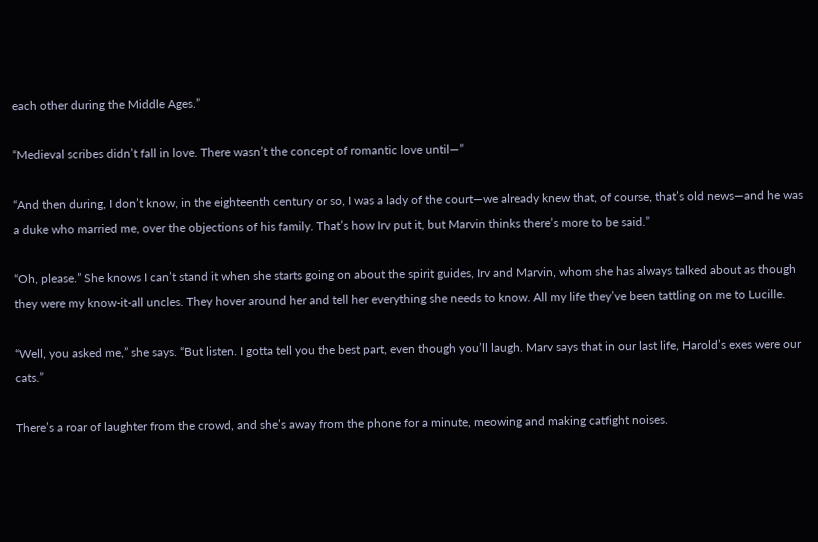each other during the Middle Ages.”

“Medieval scribes didn’t fall in love. There wasn’t the concept of romantic love until—”

“And then during, I don’t know, in the eighteenth century or so, I was a lady of the court—we already knew that, of course, that’s old news—and he was a duke who married me, over the objections of his family. That’s how Irv put it, but Marvin thinks there’s more to be said.”

“Oh, please.” She knows I can’t stand it when she starts going on about the spirit guides, Irv and Marvin, whom she has always talked about as though they were my know-it-all uncles. They hover around her and tell her everything she needs to know. All my life they’ve been tattling on me to Lucille.

“Well, you asked me,” she says. “But listen. I gotta tell you the best part, even though you’ll laugh. Marv says that in our last life, Harold’s exes were our cats.”

There’s a roar of laughter from the crowd, and she’s away from the phone for a minute, meowing and making catfight noises.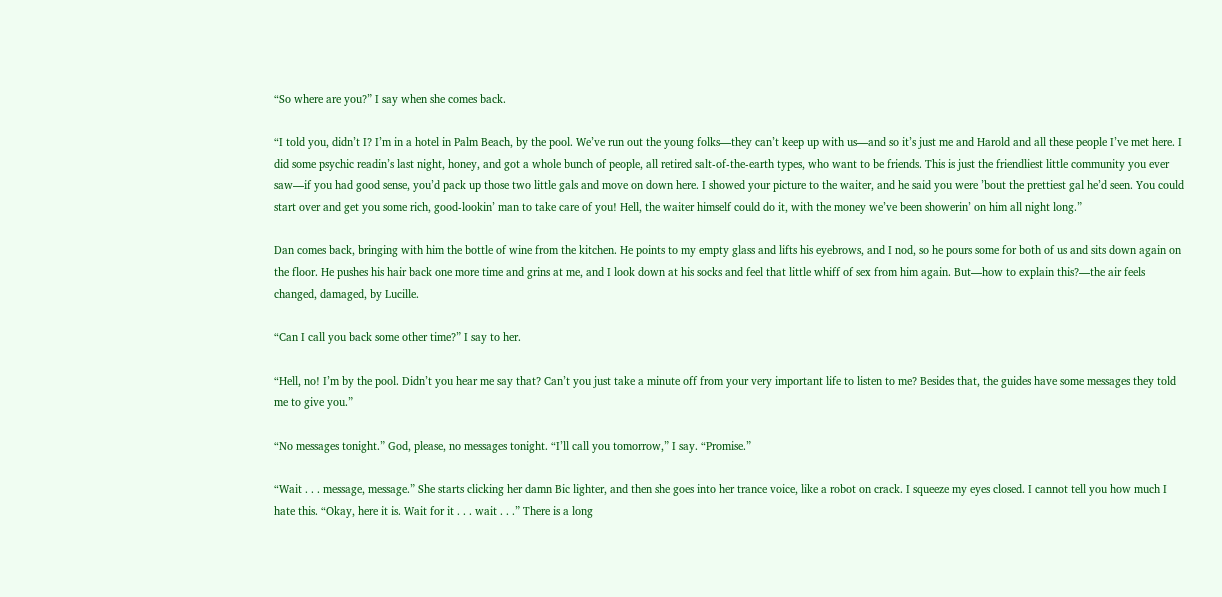“So where are you?” I say when she comes back.

“I told you, didn’t I? I’m in a hotel in Palm Beach, by the pool. We’ve run out the young folks—they can’t keep up with us—and so it’s just me and Harold and all these people I’ve met here. I did some psychic readin’s last night, honey, and got a whole bunch of people, all retired salt-of-the-earth types, who want to be friends. This is just the friendliest little community you ever saw—if you had good sense, you’d pack up those two little gals and move on down here. I showed your picture to the waiter, and he said you were ’bout the prettiest gal he’d seen. You could start over and get you some rich, good-lookin’ man to take care of you! Hell, the waiter himself could do it, with the money we’ve been showerin’ on him all night long.”

Dan comes back, bringing with him the bottle of wine from the kitchen. He points to my empty glass and lifts his eyebrows, and I nod, so he pours some for both of us and sits down again on the floor. He pushes his hair back one more time and grins at me, and I look down at his socks and feel that little whiff of sex from him again. But—how to explain this?—the air feels changed, damaged, by Lucille.

“Can I call you back some other time?” I say to her.

“Hell, no! I’m by the pool. Didn’t you hear me say that? Can’t you just take a minute off from your very important life to listen to me? Besides that, the guides have some messages they told me to give you.”

“No messages tonight.” God, please, no messages tonight. “I’ll call you tomorrow,” I say. “Promise.”

“Wait . . . message, message.” She starts clicking her damn Bic lighter, and then she goes into her trance voice, like a robot on crack. I squeeze my eyes closed. I cannot tell you how much I hate this. “Okay, here it is. Wait for it . . . wait . . .” There is a long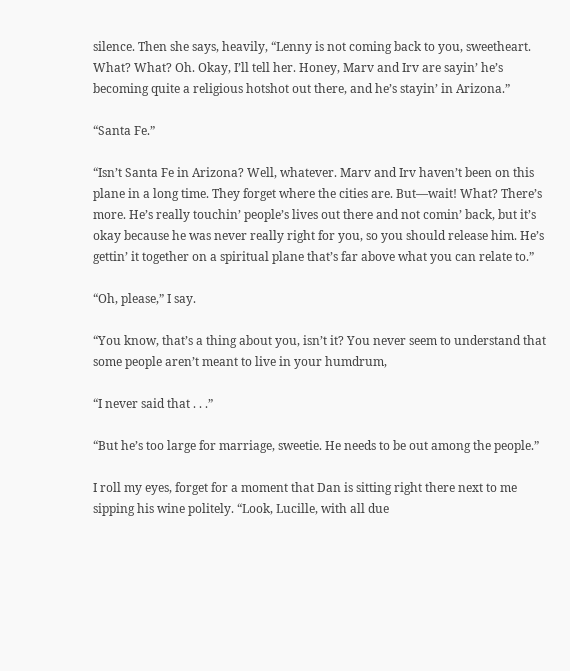silence. Then she says, heavily, “Lenny is not coming back to you, sweetheart. What? What? Oh. Okay, I’ll tell her. Honey, Marv and Irv are sayin’ he’s becoming quite a religious hotshot out there, and he’s stayin’ in Arizona.”

“Santa Fe.”

“Isn’t Santa Fe in Arizona? Well, whatever. Marv and Irv haven’t been on this plane in a long time. They forget where the cities are. But—wait! What? There’s more. He’s really touchin’ people’s lives out there and not comin’ back, but it’s okay because he was never really right for you, so you should release him. He’s gettin’ it together on a spiritual plane that’s far above what you can relate to.”

“Oh, please,” I say.

“You know, that’s a thing about you, isn’t it? You never seem to understand that some people aren’t meant to live in your humdrum,

“I never said that . . .”

“But he’s too large for marriage, sweetie. He needs to be out among the people.”

I roll my eyes, forget for a moment that Dan is sitting right there next to me sipping his wine politely. “Look, Lucille, with all due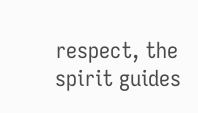respect, the spirit guides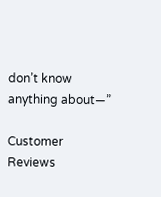don’t know anything about—”

Customer Reviews